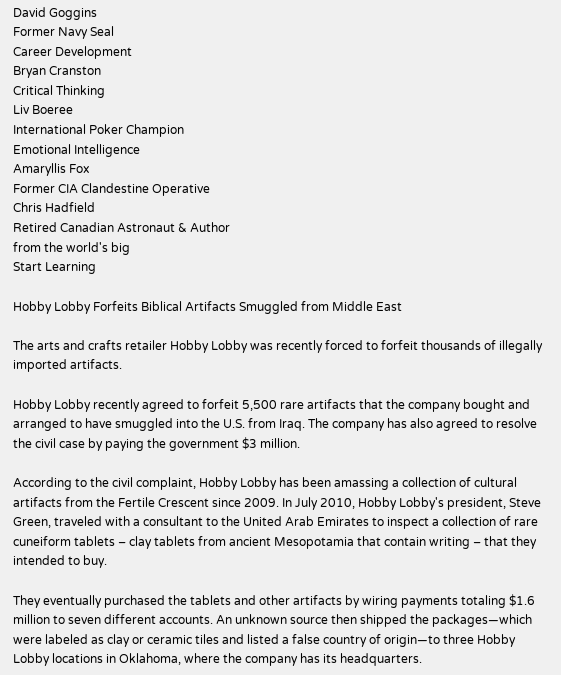David Goggins
Former Navy Seal
Career Development
Bryan Cranston
Critical Thinking
Liv Boeree
International Poker Champion
Emotional Intelligence
Amaryllis Fox
Former CIA Clandestine Operative
Chris Hadfield
Retired Canadian Astronaut & Author
from the world's big
Start Learning

Hobby Lobby Forfeits Biblical Artifacts Smuggled from Middle East

The arts and crafts retailer Hobby Lobby was recently forced to forfeit thousands of illegally imported artifacts.

Hobby Lobby recently agreed to forfeit 5,500 rare artifacts that the company bought and arranged to have smuggled into the U.S. from Iraq. The company has also agreed to resolve the civil case by paying the government $3 million.

According to the civil complaint, Hobby Lobby has been amassing a collection of cultural artifacts from the Fertile Crescent since 2009. In July 2010, Hobby Lobby's president, Steve Green, traveled with a consultant to the United Arab Emirates to inspect a collection of rare cuneiform tablets – clay tablets from ancient Mesopotamia that contain writing – that they intended to buy.

They eventually purchased the tablets and other artifacts by wiring payments totaling $1.6 million to seven different accounts. An unknown source then shipped the packages—which were labeled as clay or ceramic tiles and listed a false country of origin—to three Hobby Lobby locations in Oklahoma, where the company has its headquarters.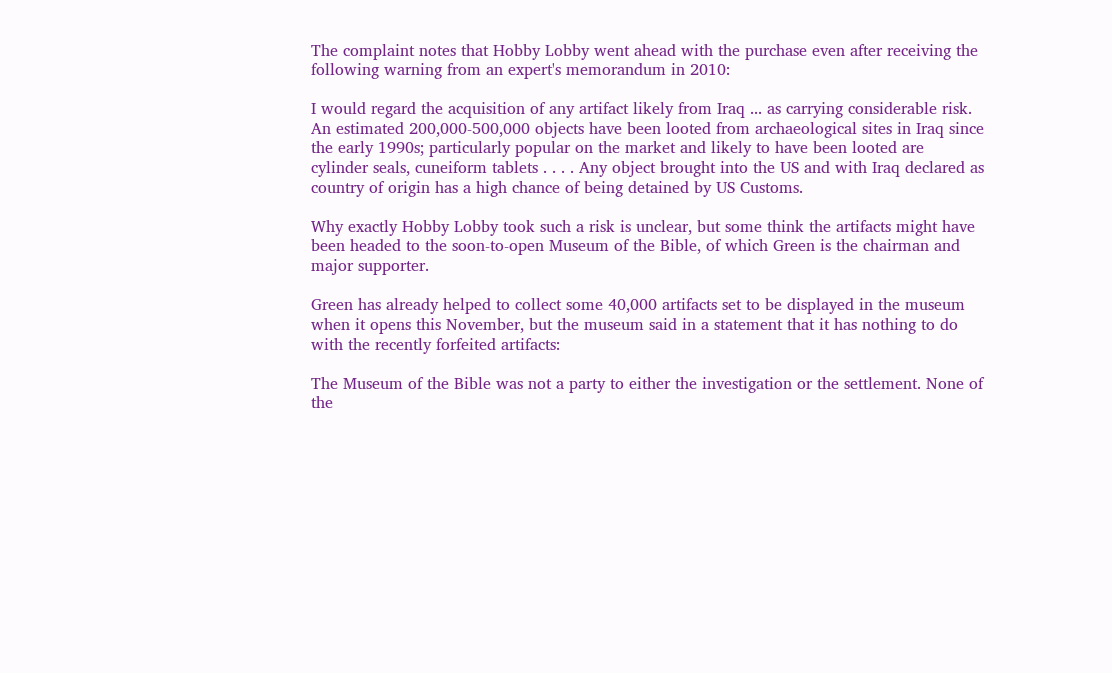The complaint notes that Hobby Lobby went ahead with the purchase even after receiving the following warning from an expert's memorandum in 2010:

I would regard the acquisition of any artifact likely from Iraq ... as carrying considerable risk. An estimated 200,000-500,000 objects have been looted from archaeological sites in Iraq since the early 1990s; particularly popular on the market and likely to have been looted are cylinder seals, cuneiform tablets . . . . Any object brought into the US and with Iraq declared as country of origin has a high chance of being detained by US Customs.

Why exactly Hobby Lobby took such a risk is unclear, but some think the artifacts might have been headed to the soon-to-open Museum of the Bible, of which Green is the chairman and major supporter.

Green has already helped to collect some 40,000 artifacts set to be displayed in the museum when it opens this November, but the museum said in a statement that it has nothing to do with the recently forfeited artifacts:

The Museum of the Bible was not a party to either the investigation or the settlement. None of the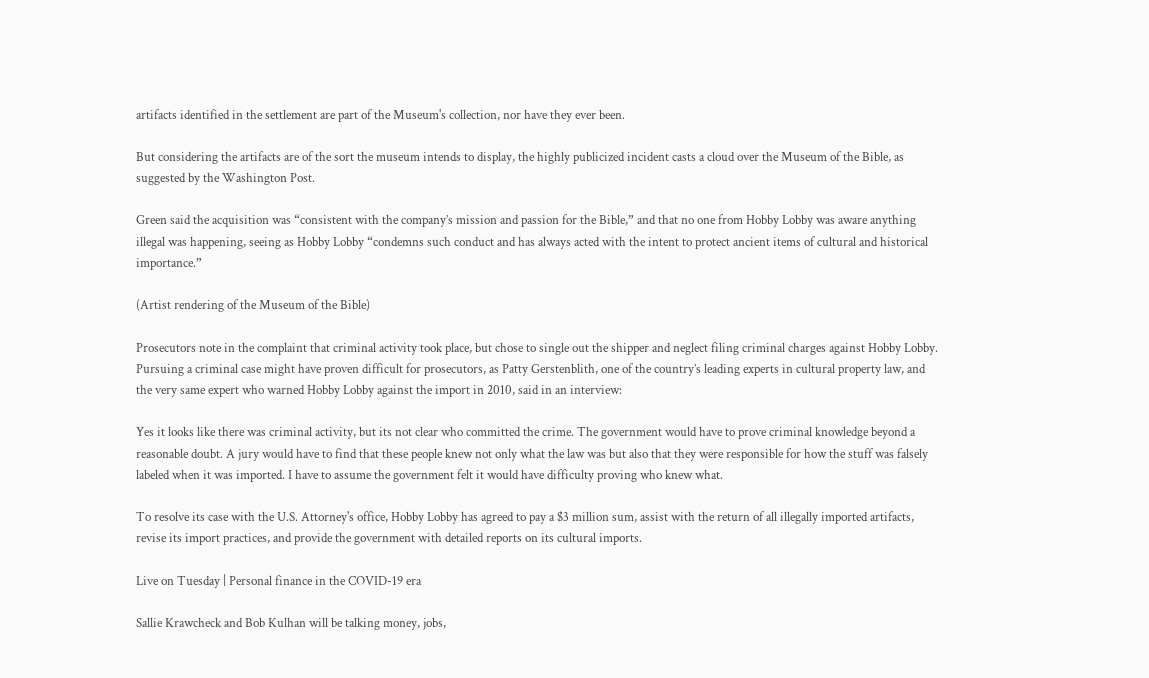artifacts identified in the settlement are part of the Museum's collection, nor have they ever been.

But considering the artifacts are of the sort the museum intends to display, the highly publicized incident casts a cloud over the Museum of the Bible, as suggested by the Washington Post.

Green said the acquisition was “consistent with the company’s mission and passion for the Bible,” and that no one from Hobby Lobby was aware anything illegal was happening, seeing as Hobby Lobby “condemns such conduct and has always acted with the intent to protect ancient items of cultural and historical importance.”

(Artist rendering of the Museum of the Bible)

Prosecutors note in the complaint that criminal activity took place, but chose to single out the shipper and neglect filing criminal charges against Hobby Lobby. Pursuing a criminal case might have proven difficult for prosecutors, as Patty Gerstenblith, one of the country’s leading experts in cultural property law, and the very same expert who warned Hobby Lobby against the import in 2010, said in an interview:

Yes it looks like there was criminal activity, but its not clear who committed the crime. The government would have to prove criminal knowledge beyond a reasonable doubt. A jury would have to find that these people knew not only what the law was but also that they were responsible for how the stuff was falsely labeled when it was imported. I have to assume the government felt it would have difficulty proving who knew what.

To resolve its case with the U.S. Attorney's office, Hobby Lobby has agreed to pay a $3 million sum, assist with the return of all illegally imported artifacts, revise its import practices, and provide the government with detailed reports on its cultural imports.

Live on Tuesday | Personal finance in the COVID-19 era

Sallie Krawcheck and Bob Kulhan will be talking money, jobs,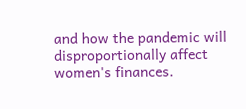and how the pandemic will disproportionally affect women's finances.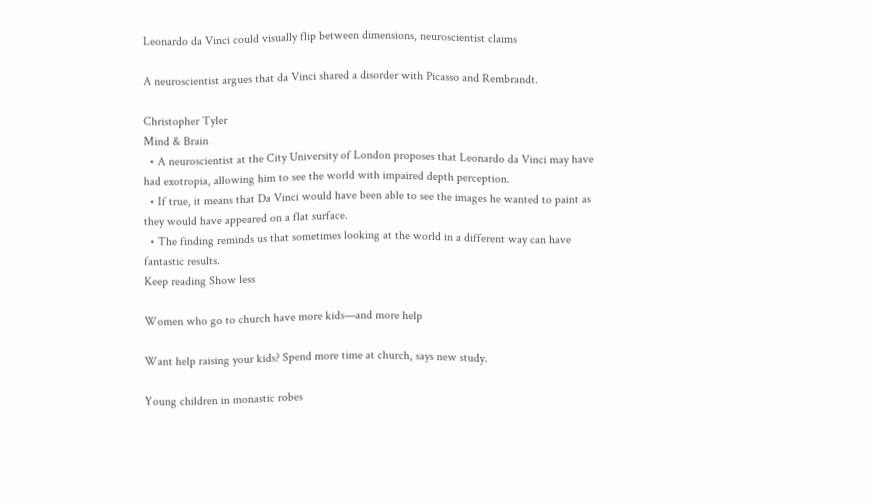Leonardo da Vinci could visually flip between dimensions, neuroscientist claims

A neuroscientist argues that da Vinci shared a disorder with Picasso and Rembrandt.

Christopher Tyler
Mind & Brain
  • A neuroscientist at the City University of London proposes that Leonardo da Vinci may have had exotropia, allowing him to see the world with impaired depth perception.
  • If true, it means that Da Vinci would have been able to see the images he wanted to paint as they would have appeared on a flat surface.
  • The finding reminds us that sometimes looking at the world in a different way can have fantastic results.
Keep reading Show less

Women who go to church have more kids—and more help

Want help raising your kids? Spend more time at church, says new study.

Young children in monastic robes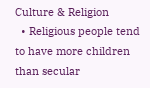Culture & Religion
  • Religious people tend to have more children than secular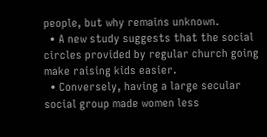people, but why remains unknown.
  • A new study suggests that the social circles provided by regular church going make raising kids easier.
  • Conversely, having a large secular social group made women less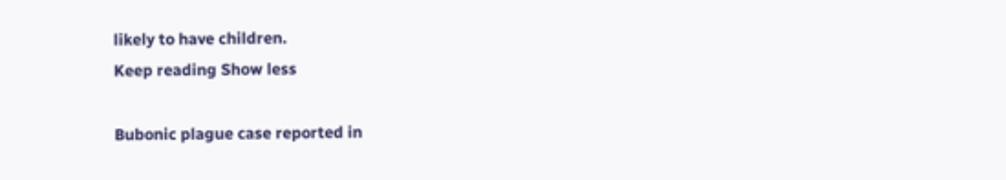likely to have children.
Keep reading Show less

Bubonic plague case reported in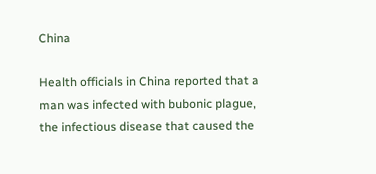China

Health officials in China reported that a man was infected with bubonic plague, the infectious disease that caused the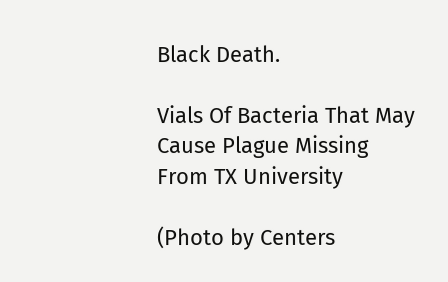Black Death.

Vials Of Bacteria That May Cause Plague Missing From TX University

(Photo by Centers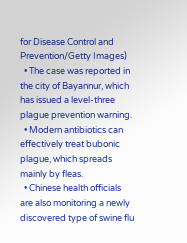for Disease Control and Prevention/Getty Images)
  • The case was reported in the city of Bayannur, which has issued a level-three plague prevention warning.
  • Modern antibiotics can effectively treat bubonic plague, which spreads mainly by fleas.
  • Chinese health officials are also monitoring a newly discovered type of swine flu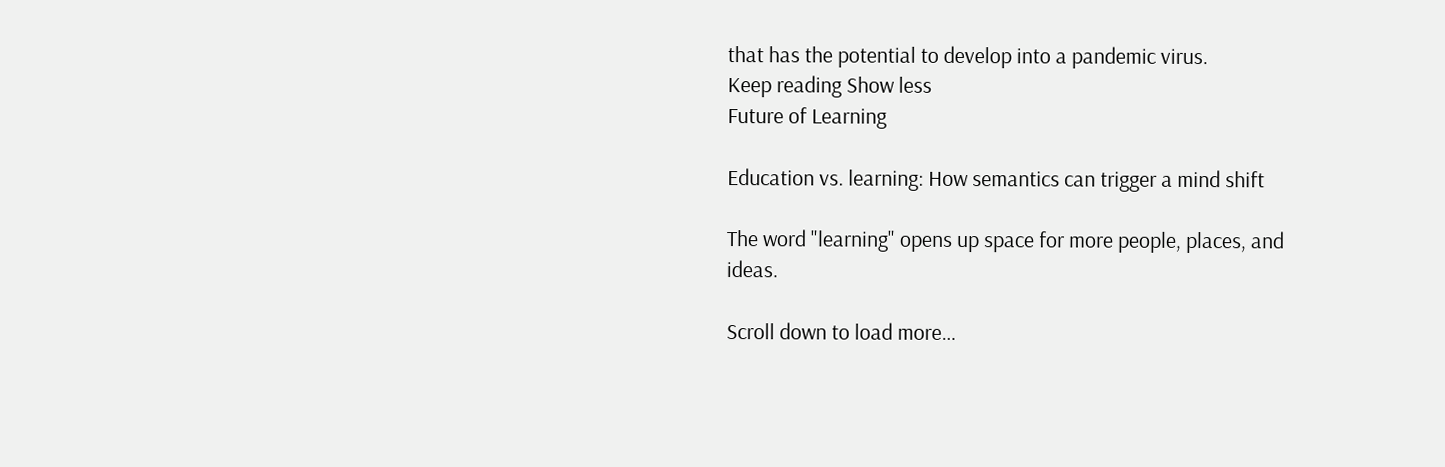that has the potential to develop into a pandemic virus.
Keep reading Show less
Future of Learning

Education vs. learning: How semantics can trigger a mind shift

The word "learning" opens up space for more people, places, and ideas.

Scroll down to load more…